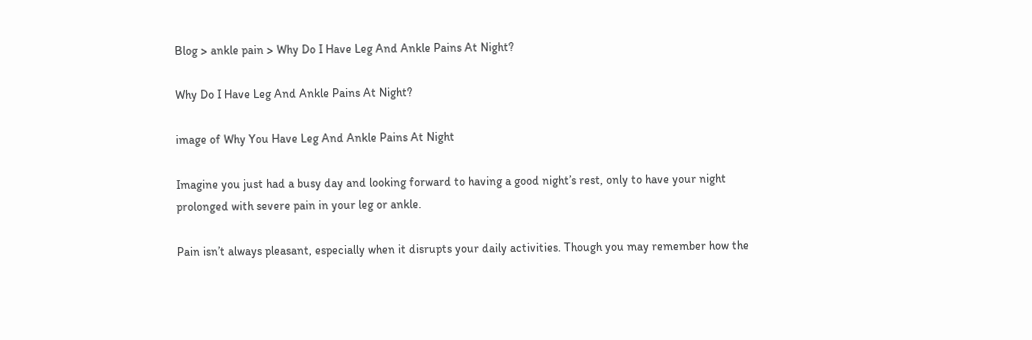Blog > ankle pain > Why Do I Have Leg And Ankle Pains At Night?

Why Do I Have Leg And Ankle Pains At Night?

image of Why You Have Leg And Ankle Pains At Night

Imagine you just had a busy day and looking forward to having a good night’s rest, only to have your night prolonged with severe pain in your leg or ankle.

Pain isn’t always pleasant, especially when it disrupts your daily activities. Though you may remember how the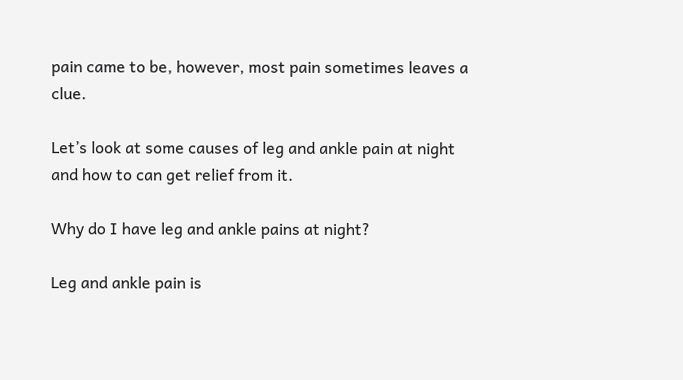pain came to be, however, most pain sometimes leaves a clue.

Let’s look at some causes of leg and ankle pain at night and how to can get relief from it.

Why do I have leg and ankle pains at night?

Leg and ankle pain is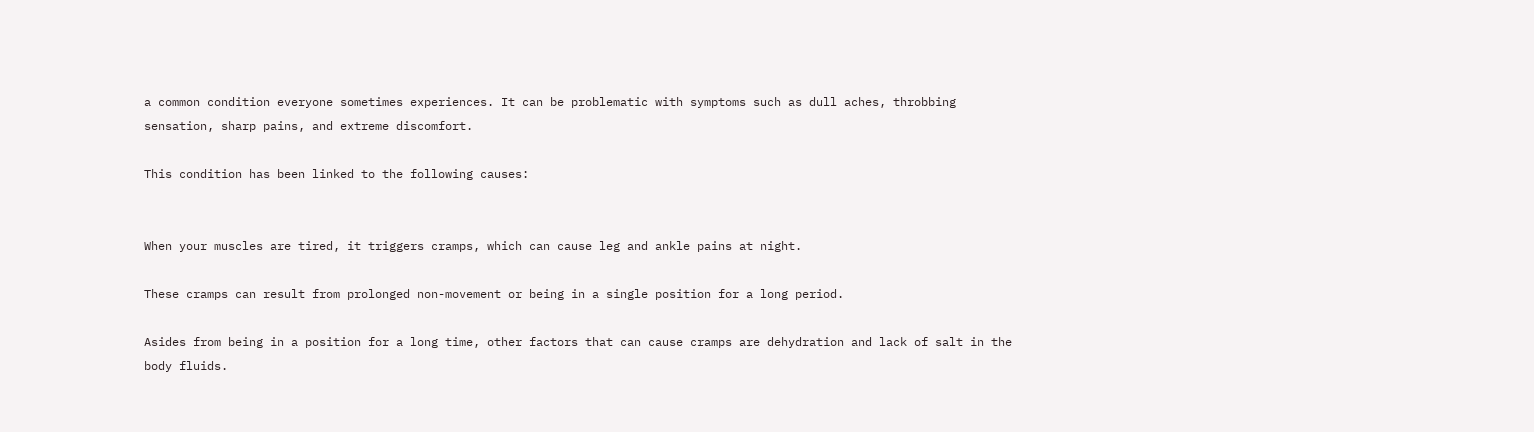a common condition everyone sometimes experiences. It can be problematic with symptoms such as dull aches, throbbing sensation, sharp pains, and extreme discomfort.

This condition has been linked to the following causes:


When your muscles are tired, it triggers cramps, which can cause leg and ankle pains at night.

These cramps can result from prolonged non-movement or being in a single position for a long period.

Asides from being in a position for a long time, other factors that can cause cramps are dehydration and lack of salt in the body fluids.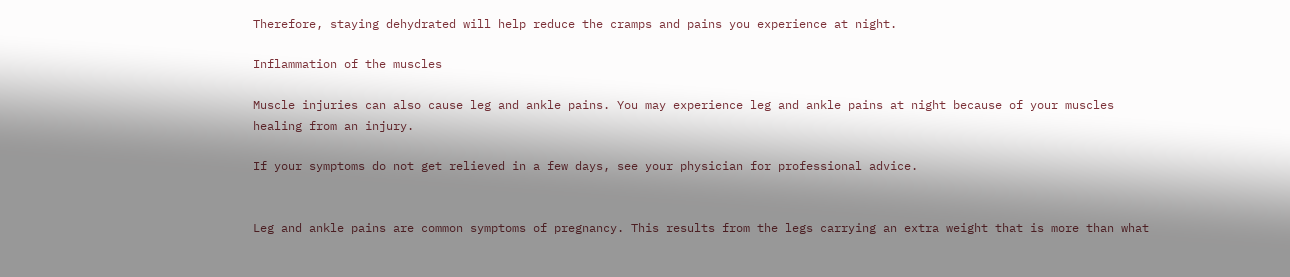Therefore, staying dehydrated will help reduce the cramps and pains you experience at night.

Inflammation of the muscles

Muscle injuries can also cause leg and ankle pains. You may experience leg and ankle pains at night because of your muscles healing from an injury.

If your symptoms do not get relieved in a few days, see your physician for professional advice.


Leg and ankle pains are common symptoms of pregnancy. This results from the legs carrying an extra weight that is more than what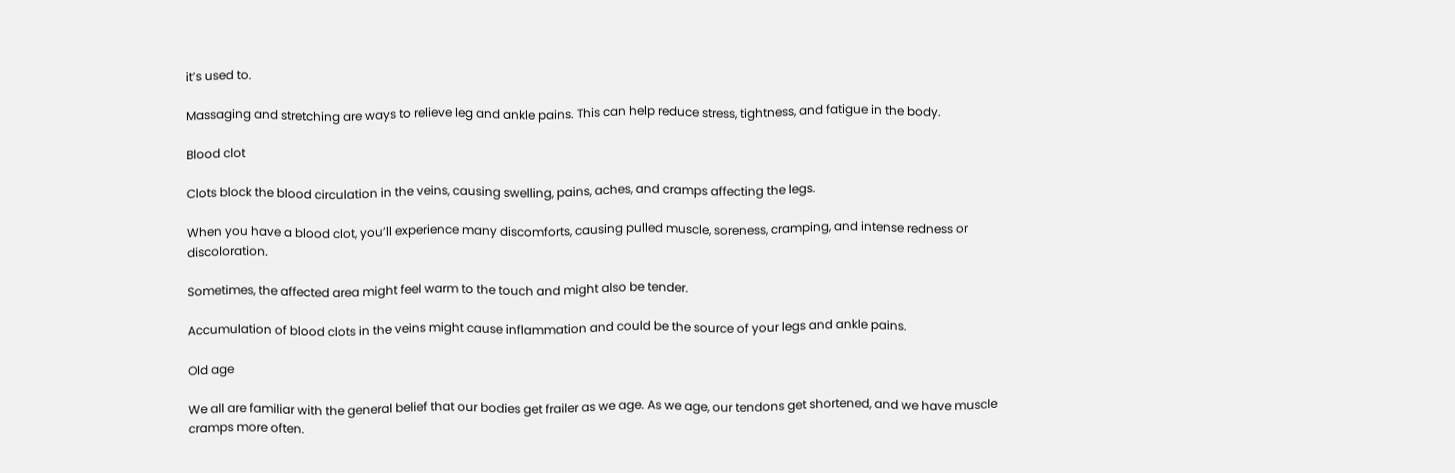it’s used to.

Massaging and stretching are ways to relieve leg and ankle pains. This can help reduce stress, tightness, and fatigue in the body.

Blood clot

Clots block the blood circulation in the veins, causing swelling, pains, aches, and cramps affecting the legs.

When you have a blood clot, you’ll experience many discomforts, causing pulled muscle, soreness, cramping, and intense redness or discoloration.

Sometimes, the affected area might feel warm to the touch and might also be tender.

Accumulation of blood clots in the veins might cause inflammation and could be the source of your legs and ankle pains.

Old age

We all are familiar with the general belief that our bodies get frailer as we age. As we age, our tendons get shortened, and we have muscle cramps more often.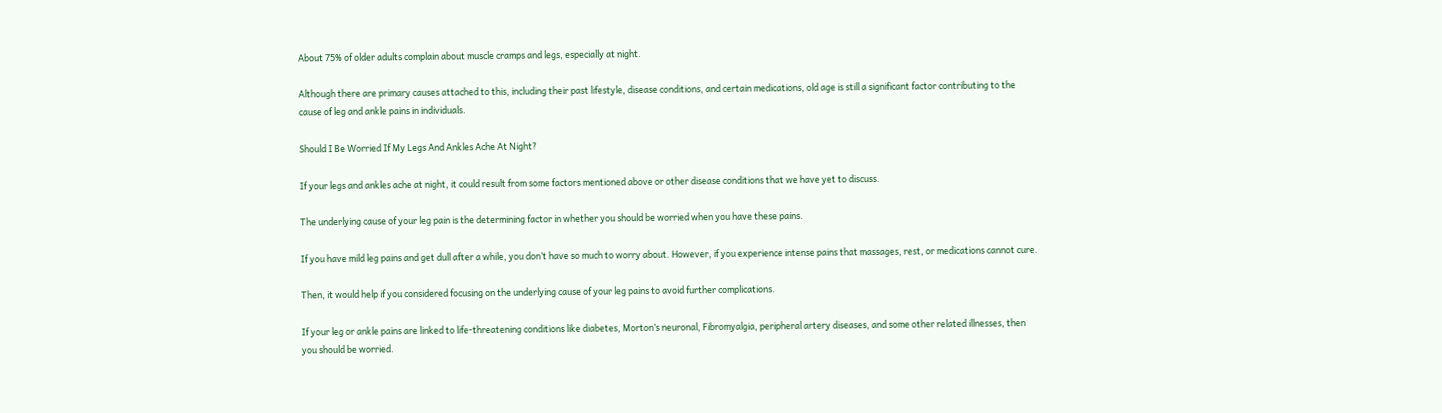About 75% of older adults complain about muscle cramps and legs, especially at night.

Although there are primary causes attached to this, including their past lifestyle, disease conditions, and certain medications, old age is still a significant factor contributing to the cause of leg and ankle pains in individuals.

Should I Be Worried If My Legs And Ankles Ache At Night?

If your legs and ankles ache at night, it could result from some factors mentioned above or other disease conditions that we have yet to discuss.

The underlying cause of your leg pain is the determining factor in whether you should be worried when you have these pains.

If you have mild leg pains and get dull after a while, you don’t have so much to worry about. However, if you experience intense pains that massages, rest, or medications cannot cure.

Then, it would help if you considered focusing on the underlying cause of your leg pains to avoid further complications.

If your leg or ankle pains are linked to life-threatening conditions like diabetes, Morton’s neuronal, Fibromyalgia, peripheral artery diseases, and some other related illnesses, then you should be worried.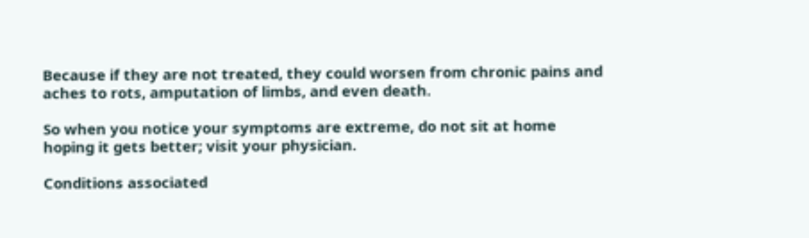Because if they are not treated, they could worsen from chronic pains and aches to rots, amputation of limbs, and even death.

So when you notice your symptoms are extreme, do not sit at home hoping it gets better; visit your physician.

Conditions associated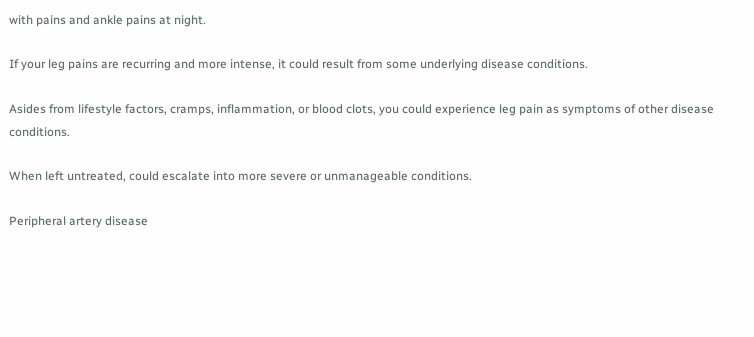with pains and ankle pains at night.

If your leg pains are recurring and more intense, it could result from some underlying disease conditions.

Asides from lifestyle factors, cramps, inflammation, or blood clots, you could experience leg pain as symptoms of other disease conditions.

When left untreated, could escalate into more severe or unmanageable conditions.

Peripheral artery disease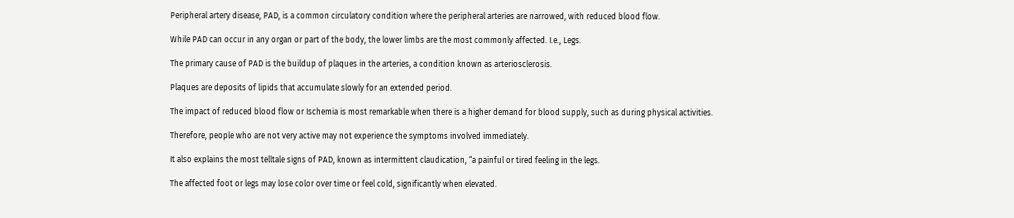Peripheral artery disease, PAD, is a common circulatory condition where the peripheral arteries are narrowed, with reduced blood flow.

While PAD can occur in any organ or part of the body, the lower limbs are the most commonly affected. I.e., Legs.

The primary cause of PAD is the buildup of plaques in the arteries, a condition known as arteriosclerosis.

Plaques are deposits of lipids that accumulate slowly for an extended period.

The impact of reduced blood flow or Ischemia is most remarkable when there is a higher demand for blood supply, such as during physical activities.

Therefore, people who are not very active may not experience the symptoms involved immediately.

It also explains the most telltale signs of PAD, known as intermittent claudication, “a painful or tired feeling in the legs.

The affected foot or legs may lose color over time or feel cold, significantly when elevated.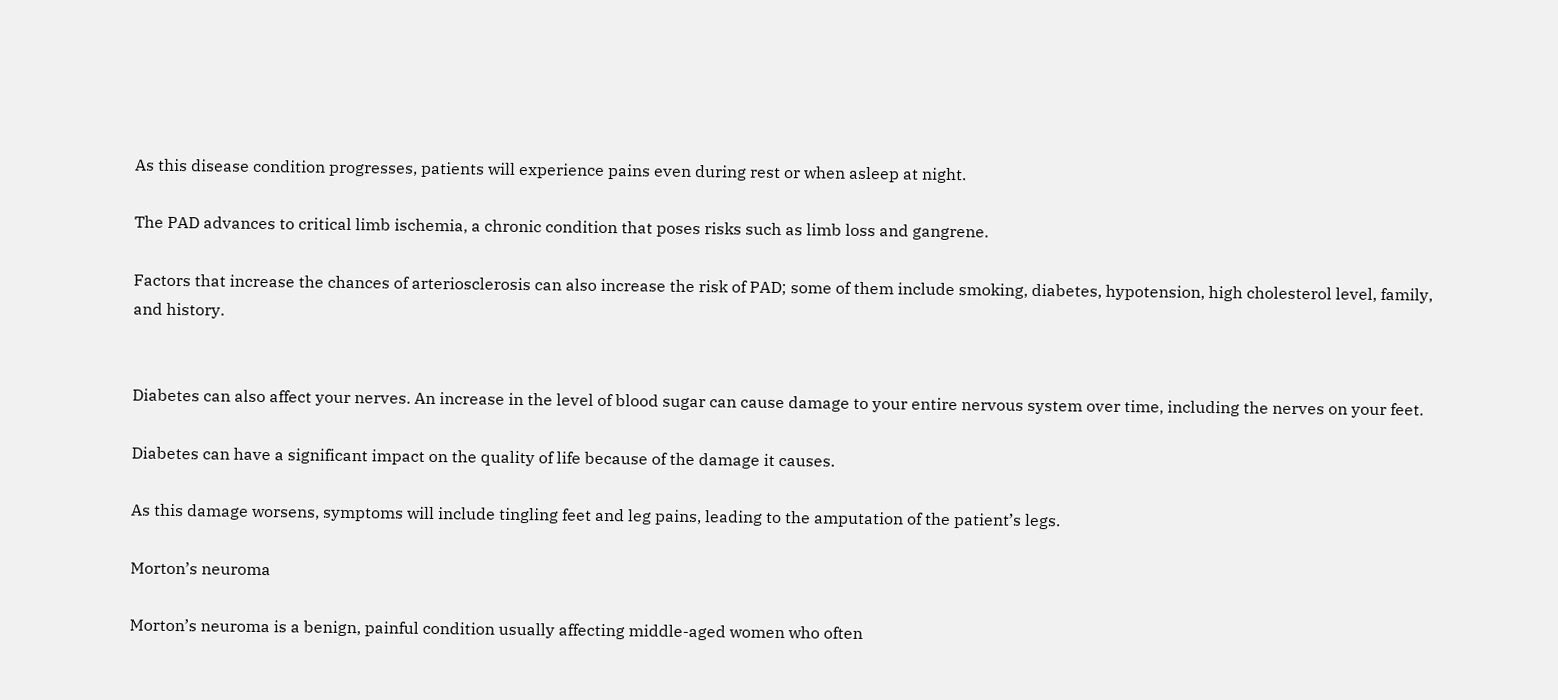As this disease condition progresses, patients will experience pains even during rest or when asleep at night.

The PAD advances to critical limb ischemia, a chronic condition that poses risks such as limb loss and gangrene.

Factors that increase the chances of arteriosclerosis can also increase the risk of PAD; some of them include smoking, diabetes, hypotension, high cholesterol level, family, and history.


Diabetes can also affect your nerves. An increase in the level of blood sugar can cause damage to your entire nervous system over time, including the nerves on your feet.

Diabetes can have a significant impact on the quality of life because of the damage it causes.

As this damage worsens, symptoms will include tingling feet and leg pains, leading to the amputation of the patient’s legs.

Morton’s neuroma

Morton’s neuroma is a benign, painful condition usually affecting middle-aged women who often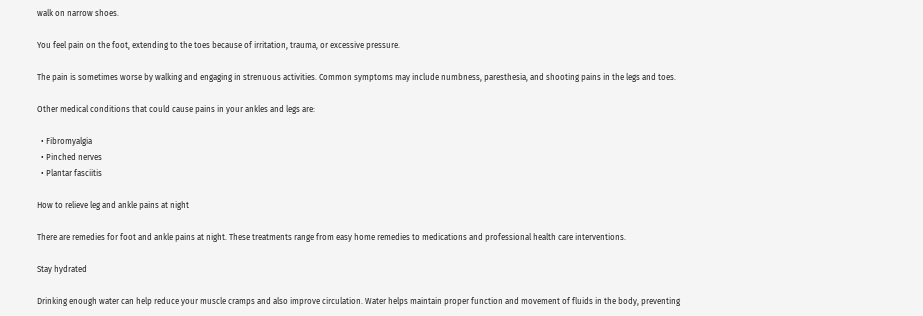walk on narrow shoes.

You feel pain on the foot, extending to the toes because of irritation, trauma, or excessive pressure.

The pain is sometimes worse by walking and engaging in strenuous activities. Common symptoms may include numbness, paresthesia, and shooting pains in the legs and toes.

Other medical conditions that could cause pains in your ankles and legs are:

  • Fibromyalgia
  • Pinched nerves
  • Plantar fasciitis

How to relieve leg and ankle pains at night

There are remedies for foot and ankle pains at night. These treatments range from easy home remedies to medications and professional health care interventions.

Stay hydrated

Drinking enough water can help reduce your muscle cramps and also improve circulation. Water helps maintain proper function and movement of fluids in the body, preventing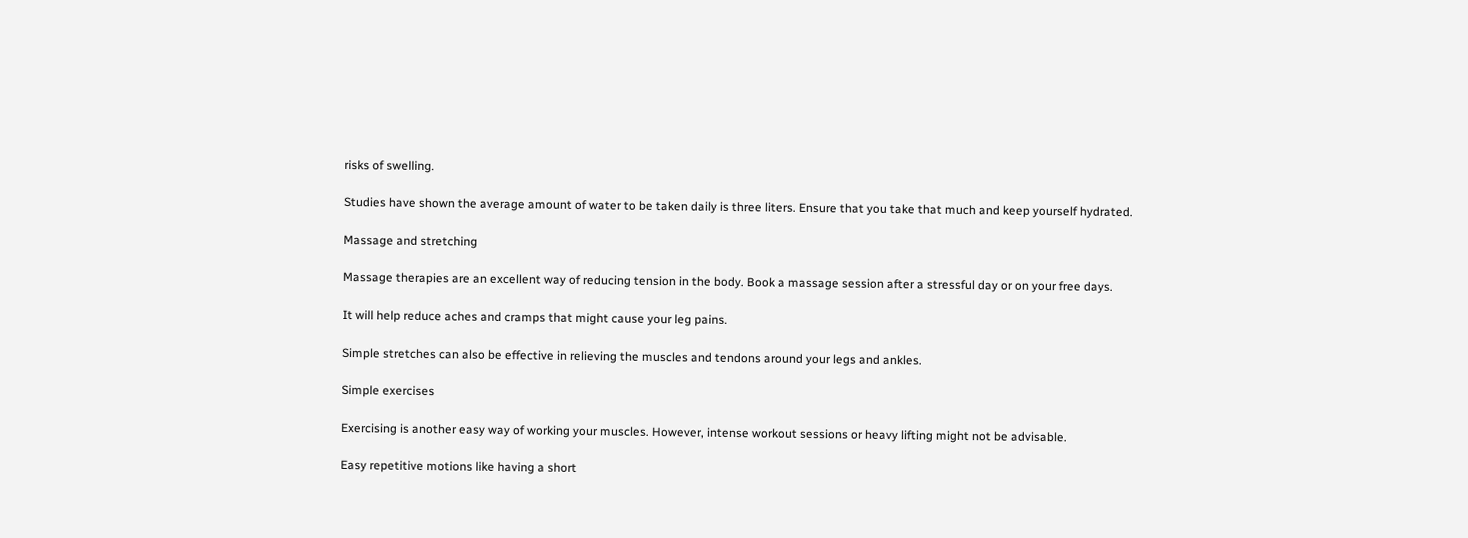risks of swelling.

Studies have shown the average amount of water to be taken daily is three liters. Ensure that you take that much and keep yourself hydrated.

Massage and stretching

Massage therapies are an excellent way of reducing tension in the body. Book a massage session after a stressful day or on your free days.

It will help reduce aches and cramps that might cause your leg pains.

Simple stretches can also be effective in relieving the muscles and tendons around your legs and ankles.

Simple exercises

Exercising is another easy way of working your muscles. However, intense workout sessions or heavy lifting might not be advisable.

Easy repetitive motions like having a short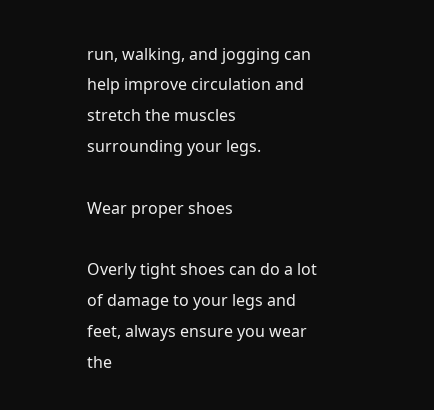run, walking, and jogging can help improve circulation and stretch the muscles surrounding your legs.

Wear proper shoes

Overly tight shoes can do a lot of damage to your legs and feet, always ensure you wear the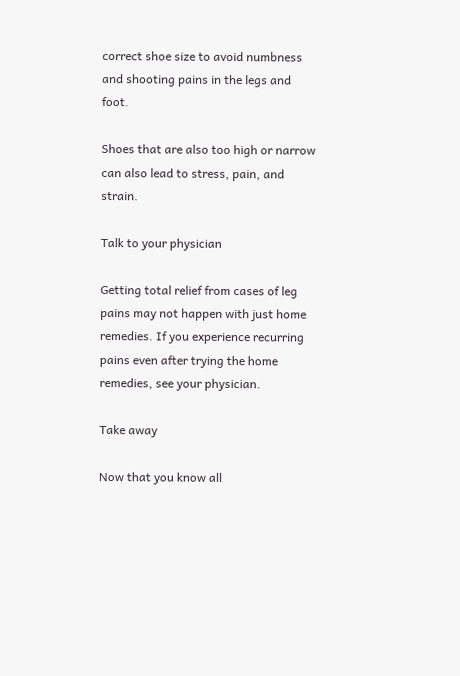correct shoe size to avoid numbness and shooting pains in the legs and foot.

Shoes that are also too high or narrow can also lead to stress, pain, and strain.

Talk to your physician

Getting total relief from cases of leg pains may not happen with just home remedies. If you experience recurring pains even after trying the home remedies, see your physician.

Take away

Now that you know all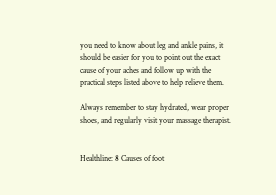you need to know about leg and ankle pains, it should be easier for you to point out the exact cause of your aches and follow up with the practical steps listed above to help relieve them.

Always remember to stay hydrated, wear proper shoes, and regularly visit your massage therapist.


Healthline: 8 Causes of foot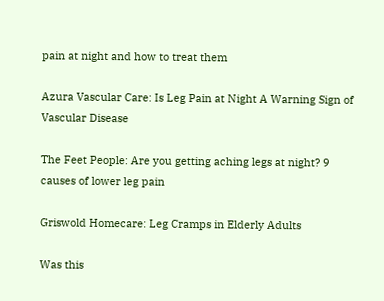pain at night and how to treat them

Azura Vascular Care: Is Leg Pain at Night A Warning Sign of Vascular Disease

The Feet People: Are you getting aching legs at night? 9 causes of lower leg pain

Griswold Homecare: Leg Cramps in Elderly Adults

Was this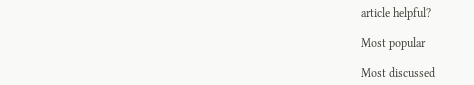article helpful?

Most popular

Most discussed